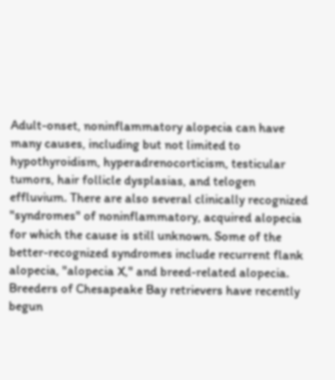Adult-onset, noninflammatory alopecia can have many causes, including but not limited to hypothyroidism, hyperadrenocorticism, testicular tumors, hair follicle dysplasias, and telogen effluvium. There are also several clinically recognized "syndromes" of noninflammatory, acquired alopecia for which the cause is still unknown. Some of the better-recognized syndromes include recurrent flank alopecia, "alopecia X," and breed-related alopecia. Breeders of Chesapeake Bay retrievers have recently begun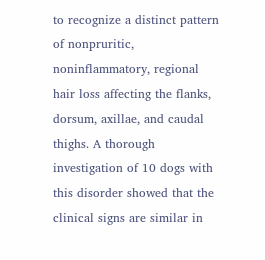to recognize a distinct pattern of nonpruritic, noninflammatory, regional hair loss affecting the flanks, dorsum, axillae, and caudal thighs. A thorough investigation of 10 dogs with this disorder showed that the clinical signs are similar in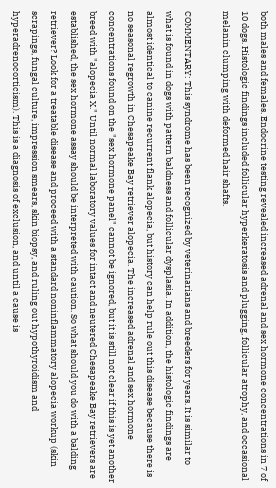both males and females. Endocrine testing revealed increased adrenal and sex hormone concentrations in 7 of 10 dogs. Histologic findings included follicular hyperkeratosis and plugging, follicular atrophy, and occasional melanin clumping with deformed hair shafts.

COMMENTARY: This syndrome has been recognized by veterinarians and breeders for years. It is similar to what is found in dogs with pattern baldness and follicular dysplasia. In addition, the histologic findings are almost identical to canine recurrent flank alopecia, but history can help rule out this disease because there is no seasonal regrowth in Chesapeake Bay retriever alopecia. The increased adrenal and sex hormone concentrations found on the "sex hormone panel" cannot be ignored, but it is still not clear if this is yet another breed with "alopecia X." Until normal laboratory values for intact and neutered Chesapeake Bay retrievers are established, the sex hormone assay should be interpreted with caution. So what should you do with a balding retriever? Look for a treatable disease and proceed with a standard noninflammatory alopecia workup (skin scrapings, fungal culture, impression smears, skin biopsy, and ruling out hypothyroidism and hyperadrenocorticism). This is a diagnosis of exclusion, and until a cause is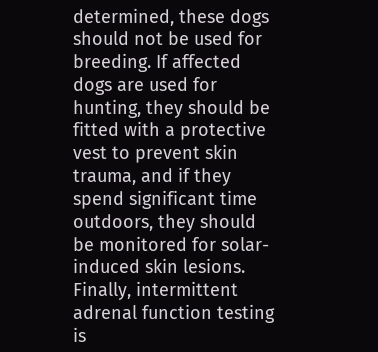determined, these dogs should not be used for breeding. If affected dogs are used for hunting, they should be fitted with a protective vest to prevent skin trauma, and if they spend significant time outdoors, they should be monitored for solar-induced skin lesions. Finally, intermittent adrenal function testing is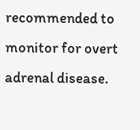recommended to monitor for overt adrenal disease.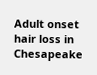Adult onset hair loss in Chesapeake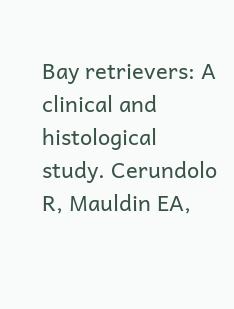Bay retrievers: A clinical and histological study. Cerundolo R, Mauldin EA,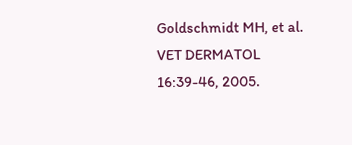Goldschmidt MH, et al. VET DERMATOL 16:39-46, 2005.